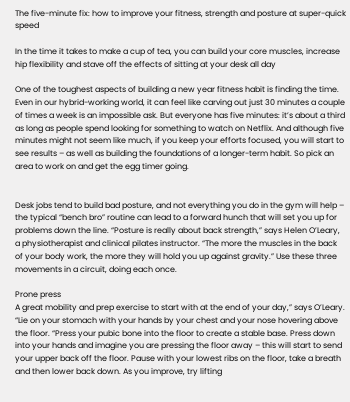The five-minute fix: how to improve your fitness, strength and posture at super-quick speed

In the time it takes to make a cup of tea, you can build your core muscles, increase hip flexibility and stave off the effects of sitting at your desk all day

One of the toughest aspects of building a new year fitness habit is finding the time. Even in our hybrid-working world, it can feel like carving out just 30 minutes a couple of times a week is an impossible ask. But everyone has five minutes: it’s about a third as long as people spend looking for something to watch on Netflix. And although five minutes might not seem like much, if you keep your efforts focused, you will start to see results – as well as building the foundations of a longer-term habit. So pick an area to work on and get the egg timer going.


Desk jobs tend to build bad posture, and not everything you do in the gym will help – the typical “bench bro” routine can lead to a forward hunch that will set you up for problems down the line. “Posture is really about back strength,” says Helen O’Leary, a physiotherapist and clinical pilates instructor. “The more the muscles in the back of your body work, the more they will hold you up against gravity.” Use these three movements in a circuit, doing each once.

Prone press
A great mobility and prep exercise to start with at the end of your day,” says O’Leary. “Lie on your stomach with your hands by your chest and your nose hovering above the floor. “Press your pubic bone into the floor to create a stable base. Press down into your hands and imagine you are pressing the floor away – this will start to send your upper back off the floor. Pause with your lowest ribs on the floor, take a breath and then lower back down. As you improve, try lifting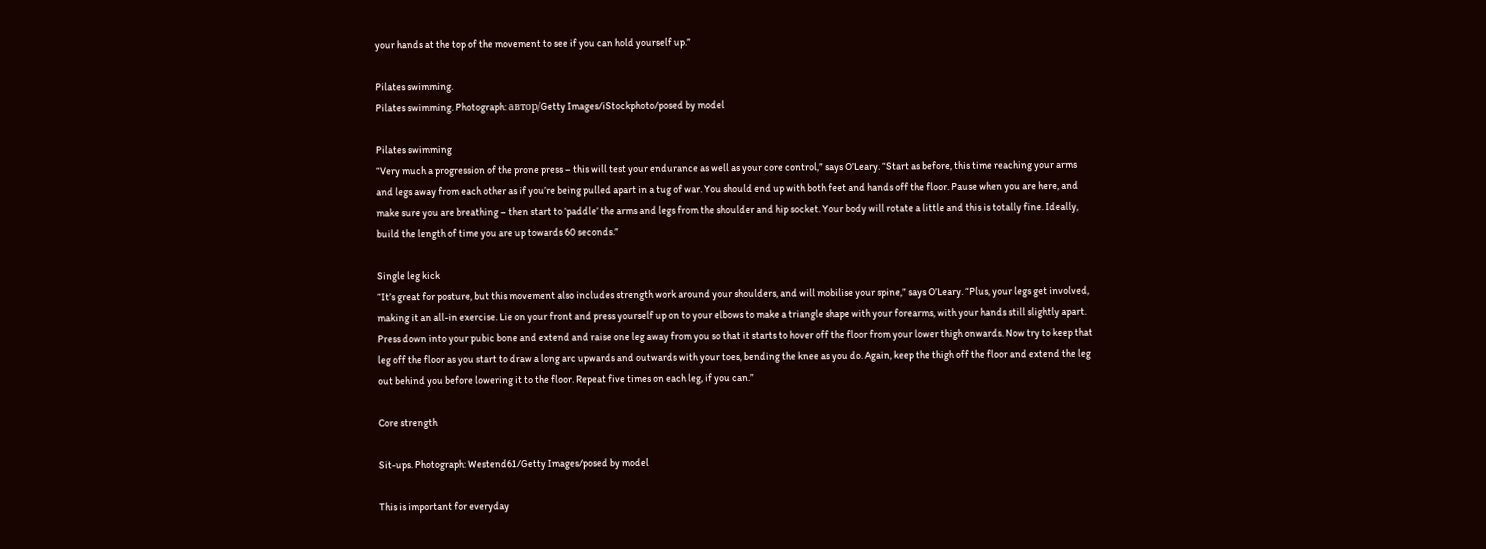your hands at the top of the movement to see if you can hold yourself up.”

Pilates swimming.
Pilates swimming. Photograph: автор/Getty Images/iStockphoto/posed by model

Pilates swimming
“Very much a progression of the prone press – this will test your endurance as well as your core control,” says O’Leary. “Start as before, this time reaching your arms and legs away from each other as if you’re being pulled apart in a tug of war. You should end up with both feet and hands off the floor. Pause when you are here, and make sure you are breathing – then start to ‘paddle’ the arms and legs from the shoulder and hip socket. Your body will rotate a little and this is totally fine. Ideally, build the length of time you are up towards 60 seconds.”

Single leg kick
“It’s great for posture, but this movement also includes strength work around your shoulders, and will mobilise your spine,” says O’Leary. “Plus, your legs get involved, making it an all-in exercise. Lie on your front and press yourself up on to your elbows to make a triangle shape with your forearms, with your hands still slightly apart. Press down into your pubic bone and extend and raise one leg away from you so that it starts to hover off the floor from your lower thigh onwards. Now try to keep that leg off the floor as you start to draw a long arc upwards and outwards with your toes, bending the knee as you do. Again, keep the thigh off the floor and extend the leg out behind you before lowering it to the floor. Repeat five times on each leg, if you can.”

Core strength

Sit-ups. Photograph: Westend61/Getty Images/posed by model

This is important for everyday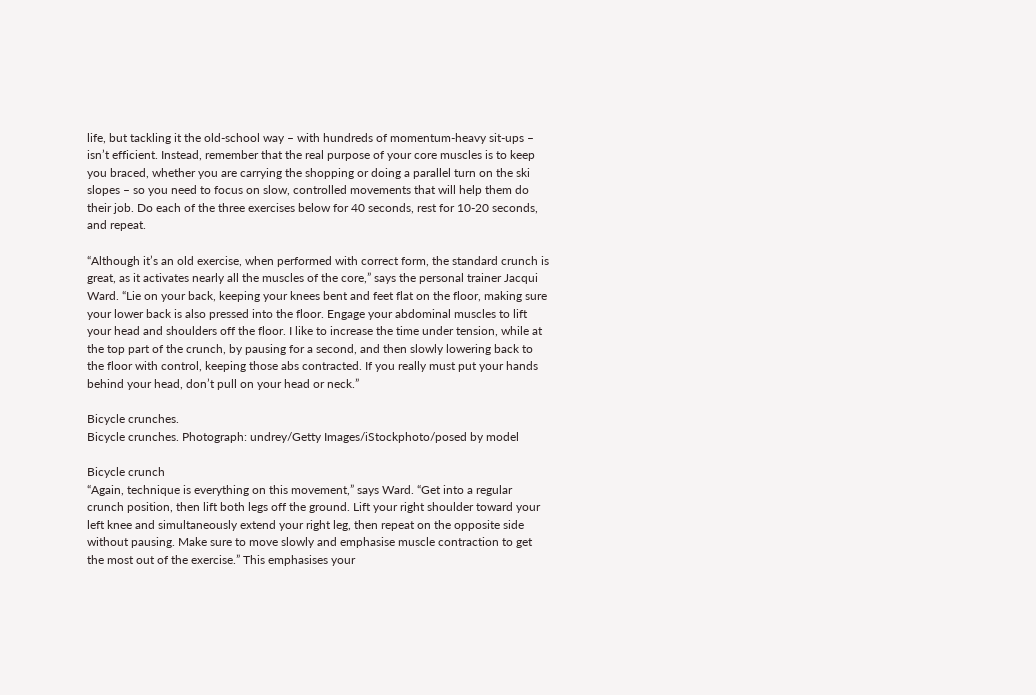life, but tackling it the old-school way – with hundreds of momentum-heavy sit-ups – isn’t efficient. Instead, remember that the real purpose of your core muscles is to keep you braced, whether you are carrying the shopping or doing a parallel turn on the ski slopes – so you need to focus on slow, controlled movements that will help them do their job. Do each of the three exercises below for 40 seconds, rest for 10-20 seconds, and repeat.

“Although it’s an old exercise, when performed with correct form, the standard crunch is great, as it activates nearly all the muscles of the core,” says the personal trainer Jacqui Ward. “Lie on your back, keeping your knees bent and feet flat on the floor, making sure your lower back is also pressed into the floor. Engage your abdominal muscles to lift your head and shoulders off the floor. I like to increase the time under tension, while at the top part of the crunch, by pausing for a second, and then slowly lowering back to the floor with control, keeping those abs contracted. If you really must put your hands behind your head, don’t pull on your head or neck.”

Bicycle crunches.
Bicycle crunches. Photograph: undrey/Getty Images/iStockphoto/posed by model

Bicycle crunch
“Again, technique is everything on this movement,” says Ward. “Get into a regular crunch position, then lift both legs off the ground. Lift your right shoulder toward your left knee and simultaneously extend your right leg, then repeat on the opposite side without pausing. Make sure to move slowly and emphasise muscle contraction to get the most out of the exercise.” This emphasises your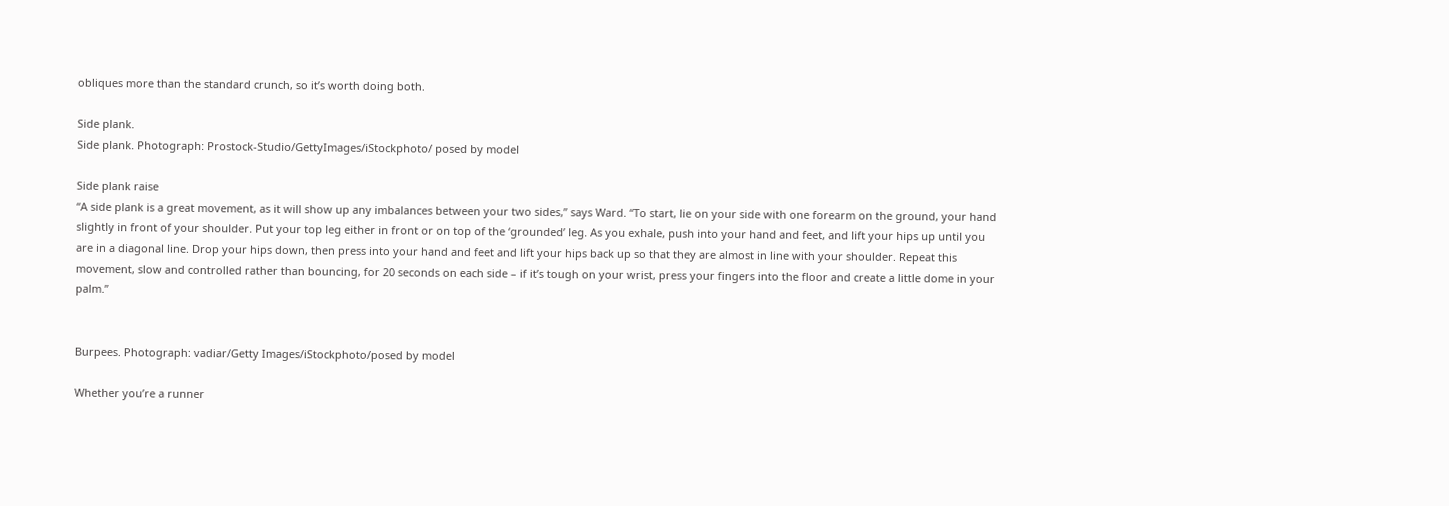obliques more than the standard crunch, so it’s worth doing both.

Side plank.
Side plank. Photograph: Prostock-Studio/GettyImages/iStockphoto/ posed by model

Side plank raise
“A side plank is a great movement, as it will show up any imbalances between your two sides,” says Ward. “To start, lie on your side with one forearm on the ground, your hand slightly in front of your shoulder. Put your top leg either in front or on top of the ‘grounded’ leg. As you exhale, push into your hand and feet, and lift your hips up until you are in a diagonal line. Drop your hips down, then press into your hand and feet and lift your hips back up so that they are almost in line with your shoulder. Repeat this movement, slow and controlled rather than bouncing, for 20 seconds on each side – if it’s tough on your wrist, press your fingers into the floor and create a little dome in your palm.”


Burpees. Photograph: vadiar/Getty Images/iStockphoto/posed by model

Whether you’re a runner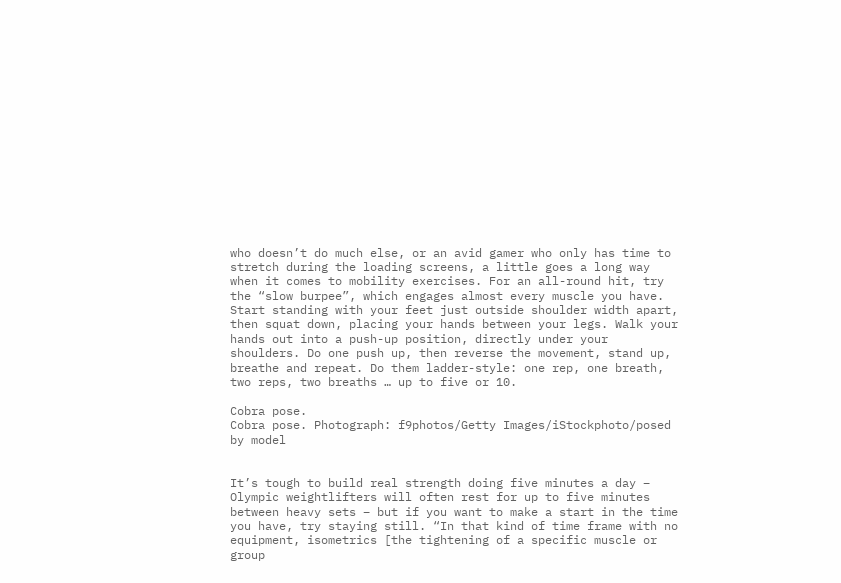who doesn’t do much else, or an avid gamer who only has time to stretch during the loading screens, a little goes a long way when it comes to mobility exercises. For an all-round hit, try the “slow burpee”, which engages almost every muscle you have. Start standing with your feet just outside shoulder width apart, then squat down, placing your hands between your legs. Walk your hands out into a push-up position, directly under your shoulders. Do one push up, then reverse the movement, stand up, breathe and repeat. Do them ladder-style: one rep, one breath, two reps, two breaths … up to five or 10.

Cobra pose.
Cobra pose. Photograph: f9photos/Getty Images/iStockphoto/posed by model


It’s tough to build real strength doing five minutes a day – Olympic weightlifters will often rest for up to five minutes between heavy sets – but if you want to make a start in the time you have, try staying still. “In that kind of time frame with no equipment, isometrics [the tightening of a specific muscle or group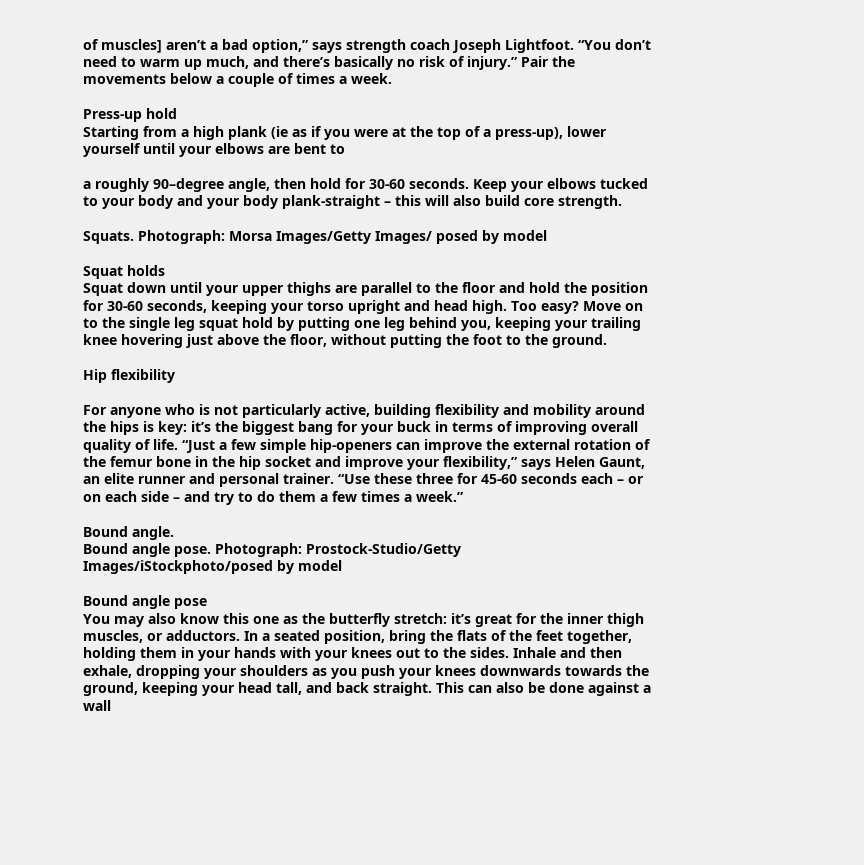of muscles] aren’t a bad option,” says strength coach Joseph Lightfoot. “You don’t need to warm up much, and there’s basically no risk of injury.” Pair the movements below a couple of times a week.

Press-up hold
Starting from a high plank (ie as if you were at the top of a press-up), lower yourself until your elbows are bent to

a roughly 90–degree angle, then hold for 30-60 seconds. Keep your elbows tucked to your body and your body plank-straight – this will also build core strength.

Squats. Photograph: Morsa Images/Getty Images/ posed by model

Squat holds
Squat down until your upper thighs are parallel to the floor and hold the position for 30-60 seconds, keeping your torso upright and head high. Too easy? Move on to the single leg squat hold by putting one leg behind you, keeping your trailing knee hovering just above the floor, without putting the foot to the ground.

Hip flexibility

For anyone who is not particularly active, building flexibility and mobility around the hips is key: it’s the biggest bang for your buck in terms of improving overall quality of life. “Just a few simple hip-openers can improve the external rotation of the femur bone in the hip socket and improve your flexibility,” says Helen Gaunt, an elite runner and personal trainer. “Use these three for 45-60 seconds each – or on each side – and try to do them a few times a week.”

Bound angle.
Bound angle pose. Photograph: Prostock-Studio/Getty Images/iStockphoto/posed by model

Bound angle pose
You may also know this one as the butterfly stretch: it’s great for the inner thigh muscles, or adductors. In a seated position, bring the flats of the feet together, holding them in your hands with your knees out to the sides. Inhale and then exhale, dropping your shoulders as you push your knees downwards towards the ground, keeping your head tall, and back straight. This can also be done against a wall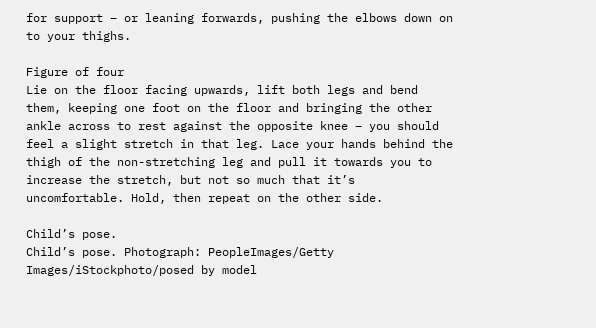for support – or leaning forwards, pushing the elbows down on to your thighs.

Figure of four
Lie on the floor facing upwards, lift both legs and bend them, keeping one foot on the floor and bringing the other ankle across to rest against the opposite knee – you should feel a slight stretch in that leg. Lace your hands behind the thigh of the non-stretching leg and pull it towards you to increase the stretch, but not so much that it’s uncomfortable. Hold, then repeat on the other side.

Child’s pose.
Child’s pose. Photograph: PeopleImages/Getty Images/iStockphoto/posed by model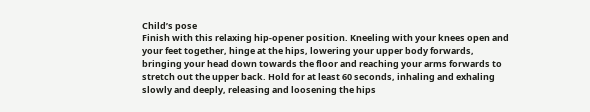Child’s pose
Finish with this relaxing hip-opener position. Kneeling with your knees open and your feet together, hinge at the hips, lowering your upper body forwards, bringing your head down towards the floor and reaching your arms forwards to stretch out the upper back. Hold for at least 60 seconds, inhaling and exhaling slowly and deeply, releasing and loosening the hips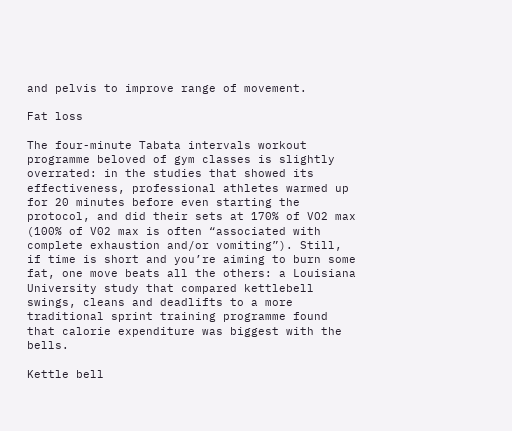and pelvis to improve range of movement.

Fat loss

The four-minute Tabata intervals workout programme beloved of gym classes is slightly overrated: in the studies that showed its effectiveness, professional athletes warmed up for 20 minutes before even starting the protocol, and did their sets at 170% of VO2 max (100% of V02 max is often “associated with complete exhaustion and/or vomiting”). Still, if time is short and you’re aiming to burn some fat, one move beats all the others: a Louisiana University study that compared kettlebell swings, cleans and deadlifts to a more traditional sprint training programme found that calorie expenditure was biggest with the bells.

Kettle bell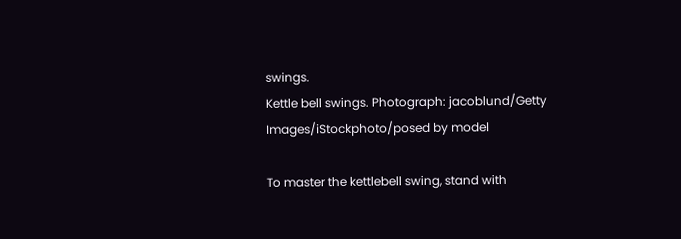swings.
Kettle bell swings. Photograph: jacoblund/Getty Images/iStockphoto/posed by model

To master the kettlebell swing, stand with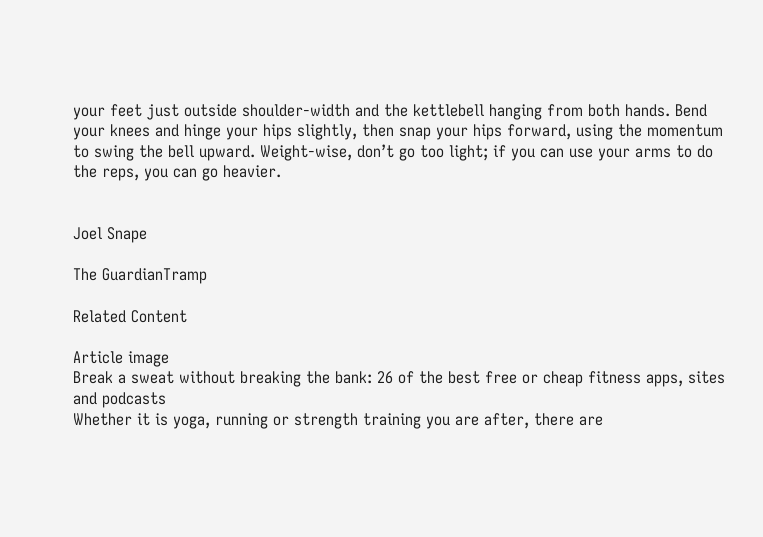your feet just outside shoulder-width and the kettlebell hanging from both hands. Bend your knees and hinge your hips slightly, then snap your hips forward, using the momentum to swing the bell upward. Weight-wise, don’t go too light; if you can use your arms to do the reps, you can go heavier.


Joel Snape

The GuardianTramp

Related Content

Article image
Break a sweat without breaking the bank: 26 of the best free or cheap fitness apps, sites and podcasts
Whether it is yoga, running or strength training you are after, there are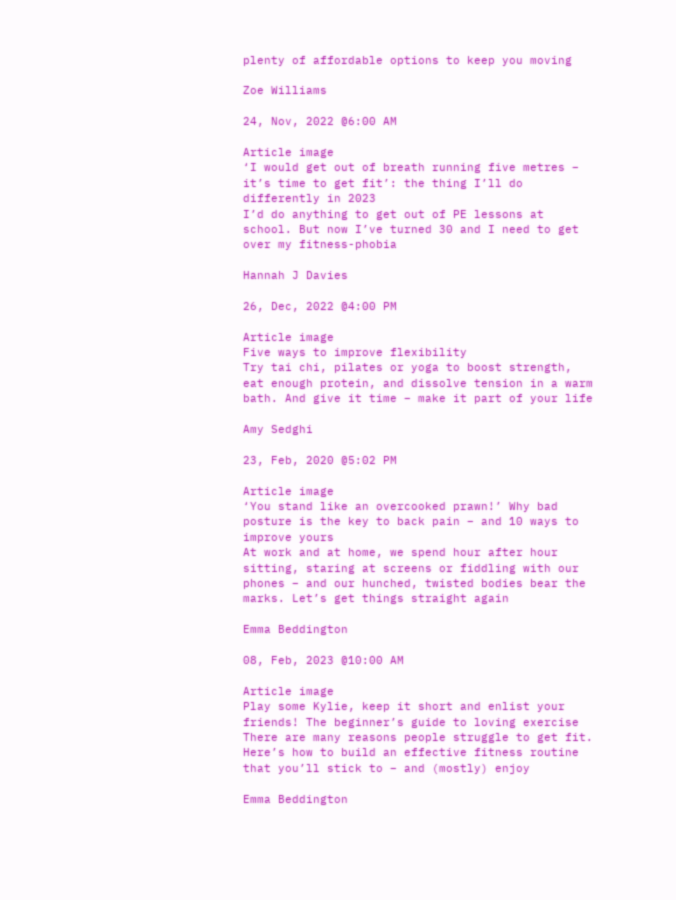plenty of affordable options to keep you moving

Zoe Williams

24, Nov, 2022 @6:00 AM

Article image
‘I would get out of breath running five metres – it’s time to get fit’: the thing I’ll do differently in 2023
I’d do anything to get out of PE lessons at school. But now I’ve turned 30 and I need to get over my fitness-phobia

Hannah J Davies

26, Dec, 2022 @4:00 PM

Article image
Five ways to improve flexibility
Try tai chi, pilates or yoga to boost strength, eat enough protein, and dissolve tension in a warm bath. And give it time – make it part of your life

Amy Sedghi

23, Feb, 2020 @5:02 PM

Article image
‘You stand like an overcooked prawn!’ Why bad posture is the key to back pain – and 10 ways to improve yours
At work and at home, we spend hour after hour sitting, staring at screens or fiddling with our phones – and our hunched, twisted bodies bear the marks. Let’s get things straight again

Emma Beddington

08, Feb, 2023 @10:00 AM

Article image
Play some Kylie, keep it short and enlist your friends! The beginner’s guide to loving exercise
There are many reasons people struggle to get fit. Here’s how to build an effective fitness routine that you’ll stick to – and (mostly) enjoy

Emma Beddington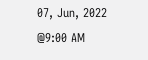07, Jun, 2022 @9:00 AM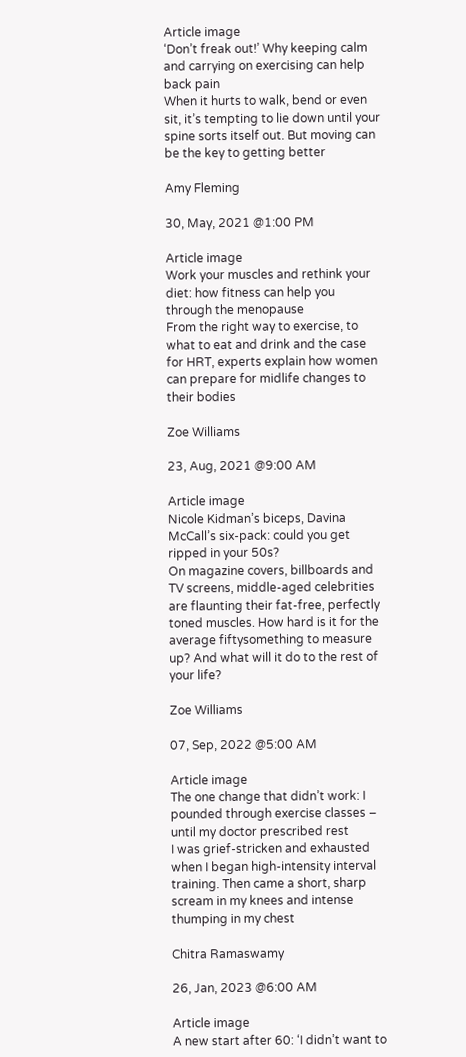Article image
‘Don’t freak out!’ Why keeping calm and carrying on exercising can help back pain
When it hurts to walk, bend or even sit, it’s tempting to lie down until your spine sorts itself out. But moving can be the key to getting better

Amy Fleming

30, May, 2021 @1:00 PM

Article image
Work your muscles and rethink your diet: how fitness can help you through the menopause
From the right way to exercise, to what to eat and drink and the case for HRT, experts explain how women can prepare for midlife changes to their bodies

Zoe Williams

23, Aug, 2021 @9:00 AM

Article image
Nicole Kidman’s biceps, Davina McCall’s six-pack: could you get ripped in your 50s?
On magazine covers, billboards and TV screens, middle-aged celebrities are flaunting their fat-free, perfectly toned muscles. How hard is it for the average fiftysomething to measure up? And what will it do to the rest of your life?

Zoe Williams

07, Sep, 2022 @5:00 AM

Article image
The one change that didn’t work: I pounded through exercise classes – until my doctor prescribed rest
I was grief-stricken and exhausted when I began high-intensity interval training. Then came a short, sharp scream in my knees and intense thumping in my chest

Chitra Ramaswamy

26, Jan, 2023 @6:00 AM

Article image
A new start after 60: ‘I didn’t want to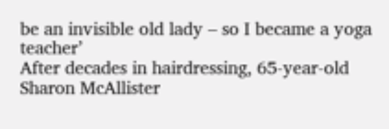be an invisible old lady – so I became a yoga teacher’
After decades in hairdressing, 65-year-old Sharon McAllister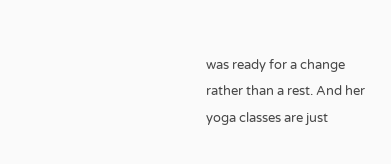was ready for a change rather than a rest. And her yoga classes are just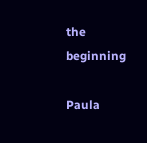the beginning

Paula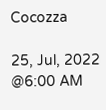Cocozza

25, Jul, 2022 @6:00 AM